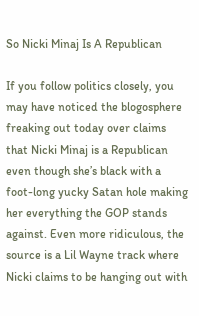So Nicki Minaj Is A Republican

If you follow politics closely, you may have noticed the blogosphere freaking out today over claims that Nicki Minaj is a Republican even though she’s black with a foot-long yucky Satan hole making her everything the GOP stands against. Even more ridiculous, the source is a Lil Wayne track where Nicki claims to be hanging out with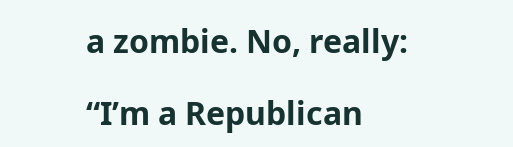a zombie. No, really:

“I’m a Republican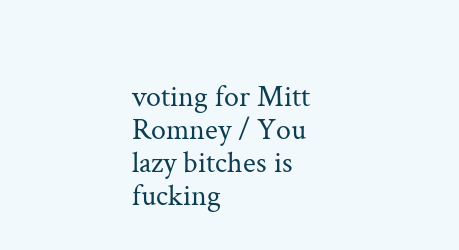voting for Mitt Romney / You lazy bitches is fucking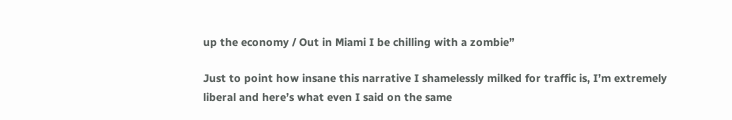up the economy / Out in Miami I be chilling with a zombie”

Just to point how insane this narrative I shamelessly milked for traffic is, I’m extremely liberal and here’s what even I said on the same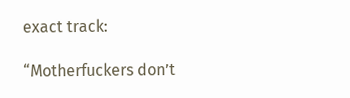exact track:

“Motherfuckers don’t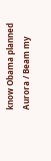know Obama planned Aurora / Beam my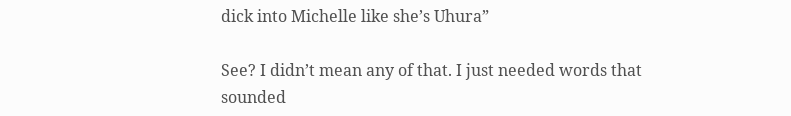dick into Michelle like she’s Uhura”

See? I didn’t mean any of that. I just needed words that sounded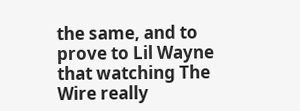the same, and to prove to Lil Wayne that watching The Wire really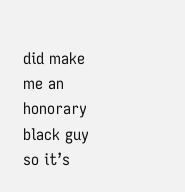did make me an honorary black guy so it’s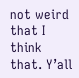not weird that I think that. Y’all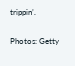trippin’.

Photos: Getty